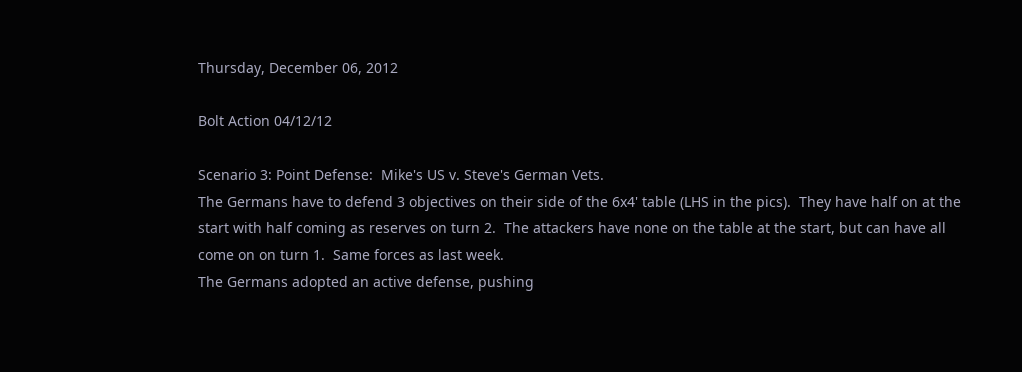Thursday, December 06, 2012

Bolt Action 04/12/12

Scenario 3: Point Defense:  Mike's US v. Steve's German Vets.
The Germans have to defend 3 objectives on their side of the 6x4' table (LHS in the pics).  They have half on at the start with half coming as reserves on turn 2.  The attackers have none on the table at the start, but can have all come on on turn 1.  Same forces as last week.
The Germans adopted an active defense, pushing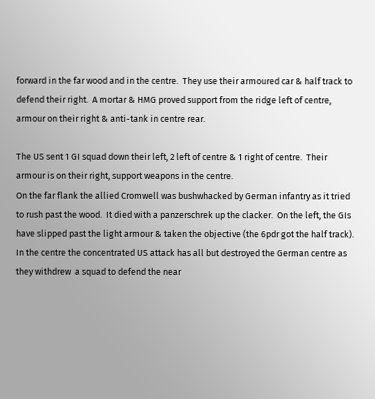forward in the far wood and in the centre.  They use their armoured car & half track to defend their right.  A mortar & HMG proved support from the ridge left of centre, armour on their right & anti-tank in centre rear.

The US sent 1 GI squad down their left, 2 left of centre & 1 right of centre.  Their armour is on their right, support weapons in the centre.
On the far flank the allied Cromwell was bushwhacked by German infantry as it tried to rush past the wood.  It died with a panzerschrek up the clacker.  On the left, the GIs have slipped past the light armour & taken the objective (the 6pdr got the half track).  In the centre the concentrated US attack has all but destroyed the German centre as they withdrew  a squad to defend the near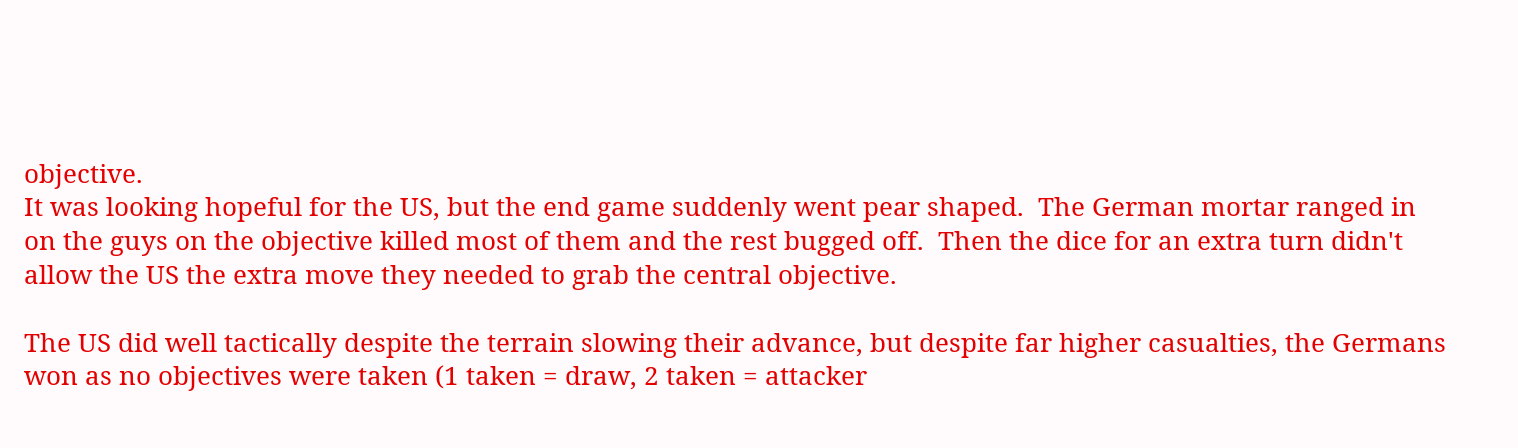objective.
It was looking hopeful for the US, but the end game suddenly went pear shaped.  The German mortar ranged in on the guys on the objective killed most of them and the rest bugged off.  Then the dice for an extra turn didn't allow the US the extra move they needed to grab the central objective.

The US did well tactically despite the terrain slowing their advance, but despite far higher casualties, the Germans won as no objectives were taken (1 taken = draw, 2 taken = attacker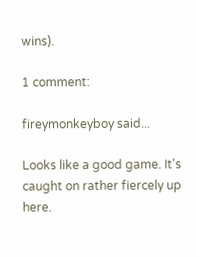wins).

1 comment:

fireymonkeyboy said...

Looks like a good game. It's caught on rather fiercely up here.